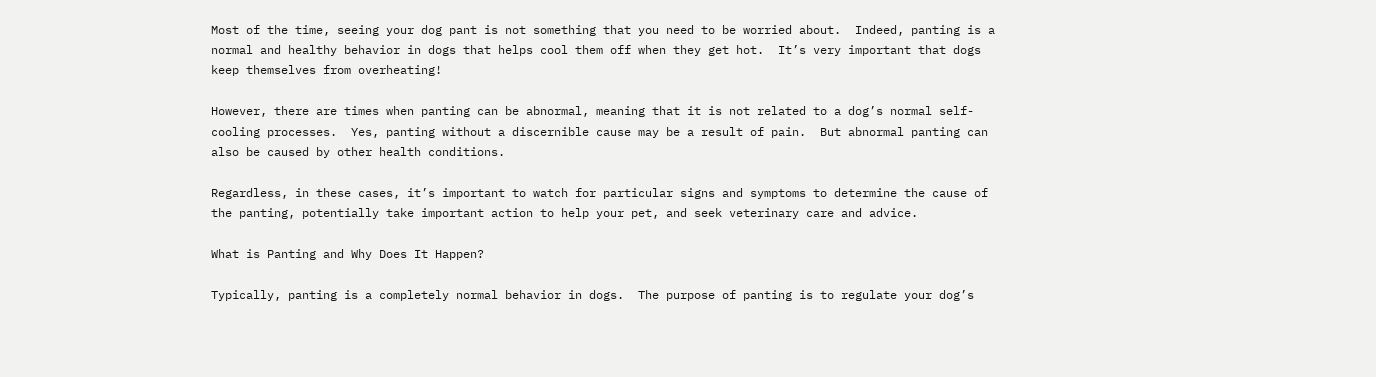Most of the time, seeing your dog pant is not something that you need to be worried about.  Indeed, panting is a normal and healthy behavior in dogs that helps cool them off when they get hot.  It’s very important that dogs keep themselves from overheating!

However, there are times when panting can be abnormal, meaning that it is not related to a dog’s normal self-cooling processes.  Yes, panting without a discernible cause may be a result of pain.  But abnormal panting can also be caused by other health conditions.

Regardless, in these cases, it’s important to watch for particular signs and symptoms to determine the cause of the panting, potentially take important action to help your pet, and seek veterinary care and advice.

What is Panting and Why Does It Happen?

Typically, panting is a completely normal behavior in dogs.  The purpose of panting is to regulate your dog’s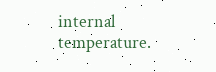internal temperature.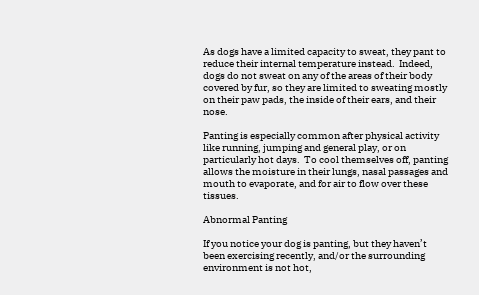As dogs have a limited capacity to sweat, they pant to reduce their internal temperature instead.  Indeed, dogs do not sweat on any of the areas of their body covered by fur, so they are limited to sweating mostly on their paw pads, the inside of their ears, and their nose.

Panting is especially common after physical activity like running, jumping and general play, or on particularly hot days.  To cool themselves off, panting allows the moisture in their lungs, nasal passages and mouth to evaporate, and for air to flow over these tissues.

Abnormal Panting

If you notice your dog is panting, but they haven’t been exercising recently, and/or the surrounding environment is not hot,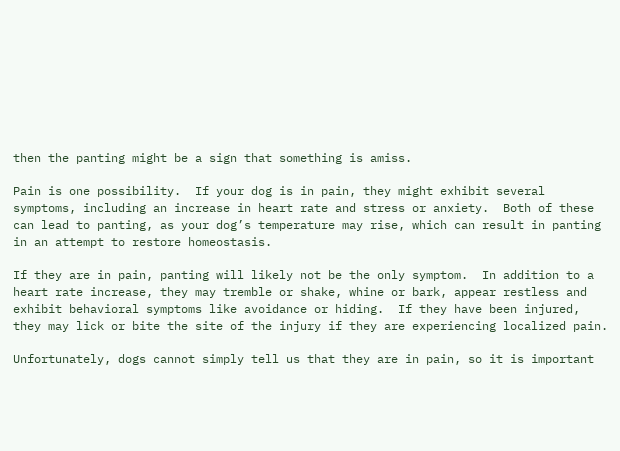then the panting might be a sign that something is amiss.

Pain is one possibility.  If your dog is in pain, they might exhibit several symptoms, including an increase in heart rate and stress or anxiety.  Both of these can lead to panting, as your dog’s temperature may rise, which can result in panting in an attempt to restore homeostasis.

If they are in pain, panting will likely not be the only symptom.  In addition to a heart rate increase, they may tremble or shake, whine or bark, appear restless and exhibit behavioral symptoms like avoidance or hiding.  If they have been injured, they may lick or bite the site of the injury if they are experiencing localized pain.

Unfortunately, dogs cannot simply tell us that they are in pain, so it is important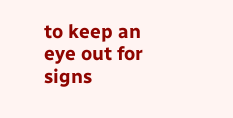to keep an eye out for signs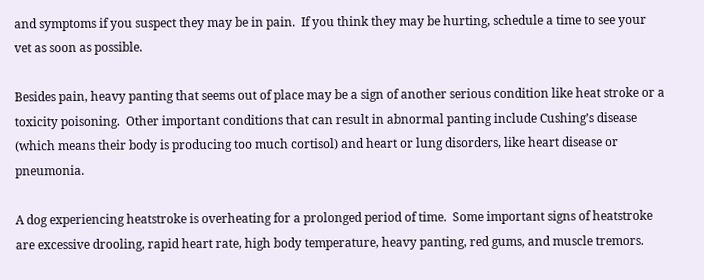and symptoms if you suspect they may be in pain.  If you think they may be hurting, schedule a time to see your vet as soon as possible.

Besides pain, heavy panting that seems out of place may be a sign of another serious condition like heat stroke or a toxicity poisoning.  Other important conditions that can result in abnormal panting include Cushing’s disease (which means their body is producing too much cortisol) and heart or lung disorders, like heart disease or pneumonia.

A dog experiencing heatstroke is overheating for a prolonged period of time.  Some important signs of heatstroke are excessive drooling, rapid heart rate, high body temperature, heavy panting, red gums, and muscle tremors.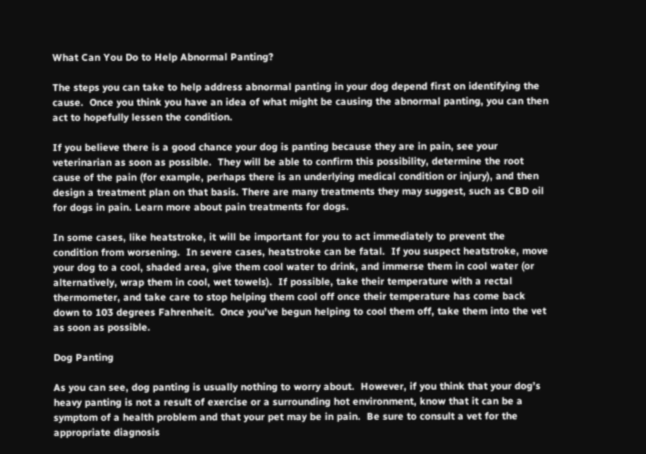What Can You Do to Help Abnormal Panting?

The steps you can take to help address abnormal panting in your dog depend first on identifying the cause.  Once you think you have an idea of what might be causing the abnormal panting, you can then act to hopefully lessen the condition.

If you believe there is a good chance your dog is panting because they are in pain, see your veterinarian as soon as possible.  They will be able to confirm this possibility, determine the root cause of the pain (for example, perhaps there is an underlying medical condition or injury), and then design a treatment plan on that basis. There are many treatments they may suggest, such as CBD oil for dogs in pain. Learn more about pain treatments for dogs.

In some cases, like heatstroke, it will be important for you to act immediately to prevent the condition from worsening.  In severe cases, heatstroke can be fatal.  If you suspect heatstroke, move your dog to a cool, shaded area, give them cool water to drink, and immerse them in cool water (or alternatively, wrap them in cool, wet towels).  If possible, take their temperature with a rectal thermometer, and take care to stop helping them cool off once their temperature has come back down to 103 degrees Fahrenheit.  Once you’ve begun helping to cool them off, take them into the vet as soon as possible.

Dog Panting

As you can see, dog panting is usually nothing to worry about.  However, if you think that your dog’s heavy panting is not a result of exercise or a surrounding hot environment, know that it can be a symptom of a health problem and that your pet may be in pain.  Be sure to consult a vet for the appropriate diagnosis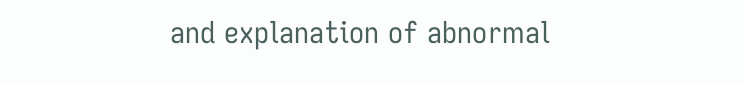and explanation of abnormal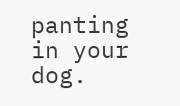panting in your dog.